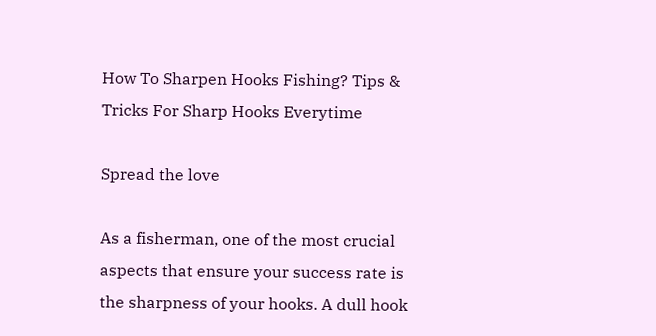How To Sharpen Hooks Fishing? Tips & Tricks For Sharp Hooks Everytime

Spread the love

As a fisherman, one of the most crucial aspects that ensure your success rate is the sharpness of your hooks. A dull hook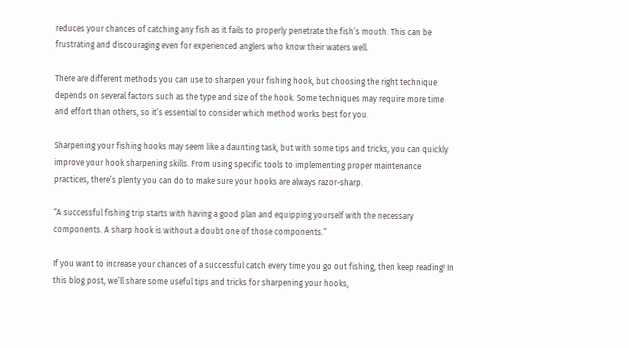reduces your chances of catching any fish as it fails to properly penetrate the fish’s mouth. This can be frustrating and discouraging even for experienced anglers who know their waters well.

There are different methods you can use to sharpen your fishing hook, but choosing the right technique depends on several factors such as the type and size of the hook. Some techniques may require more time and effort than others, so it’s essential to consider which method works best for you.

Sharpening your fishing hooks may seem like a daunting task, but with some tips and tricks, you can quickly improve your hook sharpening skills. From using specific tools to implementing proper maintenance practices, there’s plenty you can do to make sure your hooks are always razor-sharp.

“A successful fishing trip starts with having a good plan and equipping yourself with the necessary components. A sharp hook is without a doubt one of those components.”

If you want to increase your chances of a successful catch every time you go out fishing, then keep reading! In this blog post, we’ll share some useful tips and tricks for sharpening your hooks,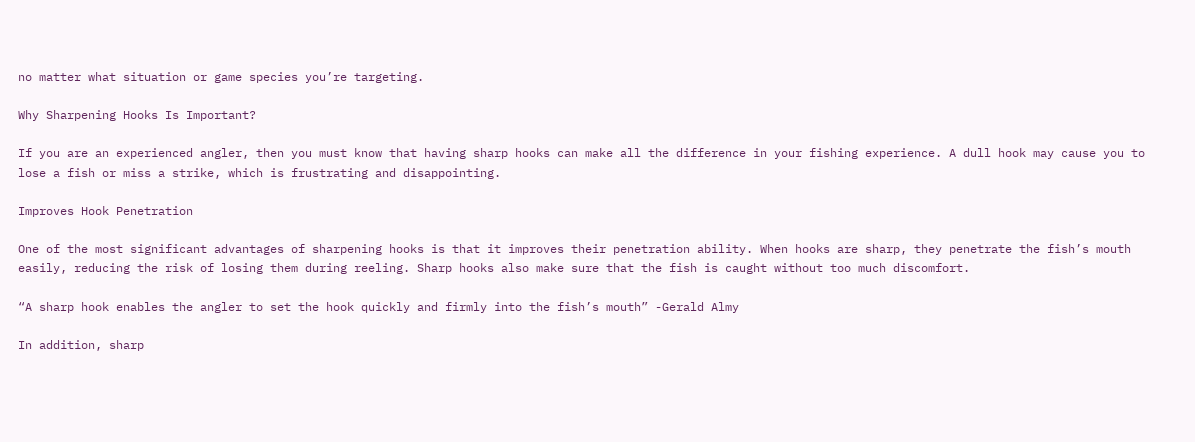no matter what situation or game species you’re targeting.

Why Sharpening Hooks Is Important?

If you are an experienced angler, then you must know that having sharp hooks can make all the difference in your fishing experience. A dull hook may cause you to lose a fish or miss a strike, which is frustrating and disappointing.

Improves Hook Penetration

One of the most significant advantages of sharpening hooks is that it improves their penetration ability. When hooks are sharp, they penetrate the fish’s mouth easily, reducing the risk of losing them during reeling. Sharp hooks also make sure that the fish is caught without too much discomfort.

“A sharp hook enables the angler to set the hook quickly and firmly into the fish’s mouth” -Gerald Almy

In addition, sharp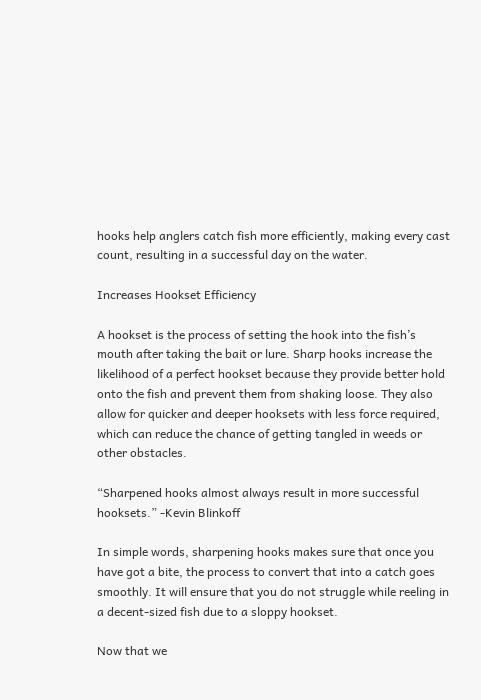hooks help anglers catch fish more efficiently, making every cast count, resulting in a successful day on the water.

Increases Hookset Efficiency

A hookset is the process of setting the hook into the fish’s mouth after taking the bait or lure. Sharp hooks increase the likelihood of a perfect hookset because they provide better hold onto the fish and prevent them from shaking loose. They also allow for quicker and deeper hooksets with less force required, which can reduce the chance of getting tangled in weeds or other obstacles.

“Sharpened hooks almost always result in more successful hooksets.” -Kevin Blinkoff

In simple words, sharpening hooks makes sure that once you have got a bite, the process to convert that into a catch goes smoothly. It will ensure that you do not struggle while reeling in a decent-sized fish due to a sloppy hookset.

Now that we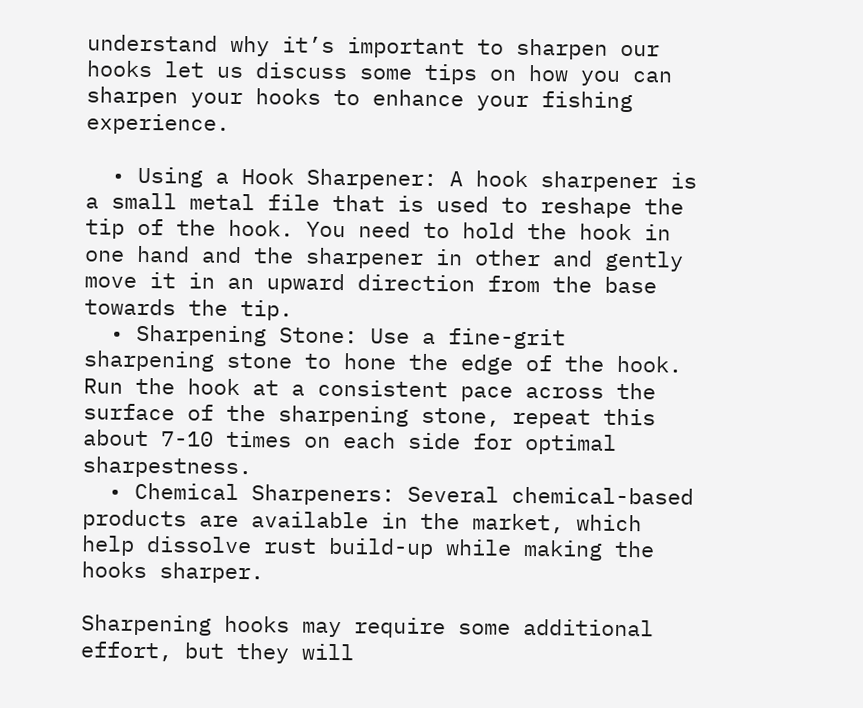understand why it’s important to sharpen our hooks let us discuss some tips on how you can sharpen your hooks to enhance your fishing experience.

  • Using a Hook Sharpener: A hook sharpener is a small metal file that is used to reshape the tip of the hook. You need to hold the hook in one hand and the sharpener in other and gently move it in an upward direction from the base towards the tip.
  • Sharpening Stone: Use a fine-grit sharpening stone to hone the edge of the hook. Run the hook at a consistent pace across the surface of the sharpening stone, repeat this about 7-10 times on each side for optimal sharpestness.
  • Chemical Sharpeners: Several chemical-based products are available in the market, which help dissolve rust build-up while making the hooks sharper.

Sharpening hooks may require some additional effort, but they will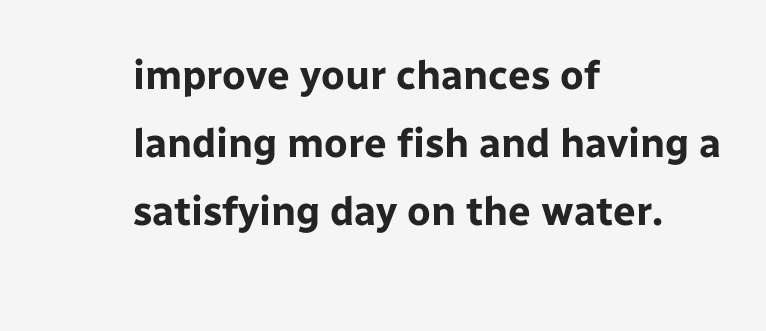improve your chances of landing more fish and having a satisfying day on the water.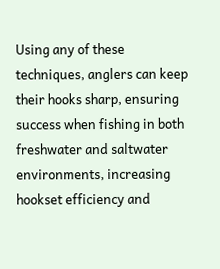Using any of these techniques, anglers can keep their hooks sharp, ensuring success when fishing in both freshwater and saltwater environments, increasing hookset efficiency and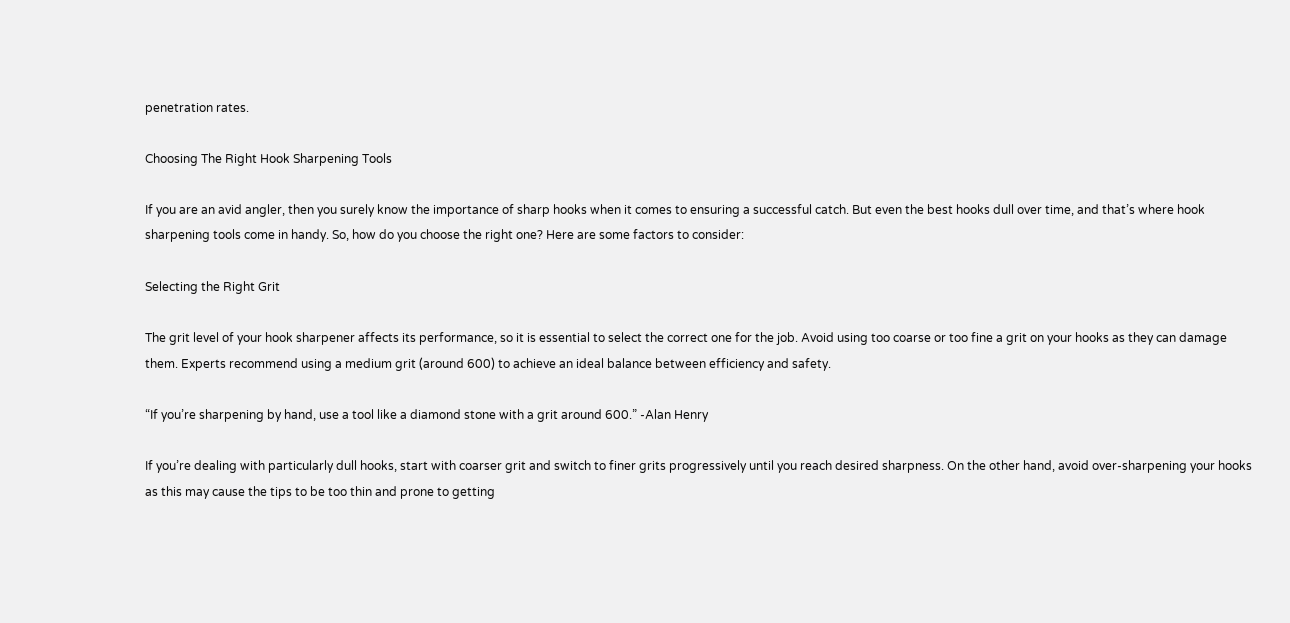penetration rates.

Choosing The Right Hook Sharpening Tools

If you are an avid angler, then you surely know the importance of sharp hooks when it comes to ensuring a successful catch. But even the best hooks dull over time, and that’s where hook sharpening tools come in handy. So, how do you choose the right one? Here are some factors to consider:

Selecting the Right Grit

The grit level of your hook sharpener affects its performance, so it is essential to select the correct one for the job. Avoid using too coarse or too fine a grit on your hooks as they can damage them. Experts recommend using a medium grit (around 600) to achieve an ideal balance between efficiency and safety.

“If you’re sharpening by hand, use a tool like a diamond stone with a grit around 600.” -Alan Henry

If you’re dealing with particularly dull hooks, start with coarser grit and switch to finer grits progressively until you reach desired sharpness. On the other hand, avoid over-sharpening your hooks as this may cause the tips to be too thin and prone to getting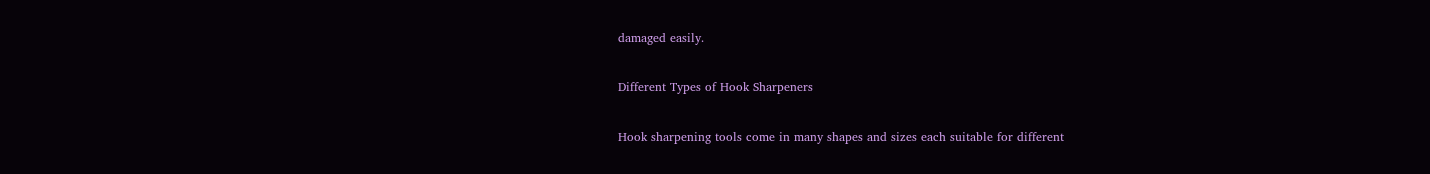damaged easily.

Different Types of Hook Sharpeners

Hook sharpening tools come in many shapes and sizes each suitable for different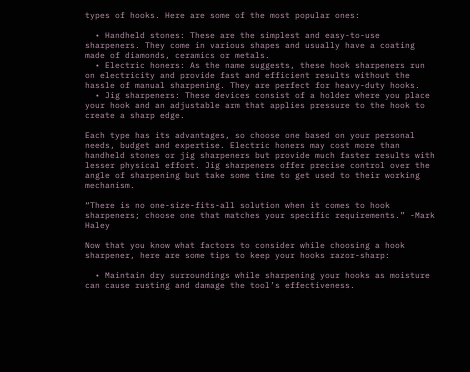types of hooks. Here are some of the most popular ones:

  • Handheld stones: These are the simplest and easy-to-use sharpeners. They come in various shapes and usually have a coating made of diamonds, ceramics or metals.
  • Electric honers: As the name suggests, these hook sharpeners run on electricity and provide fast and efficient results without the hassle of manual sharpening. They are perfect for heavy-duty hooks.
  • Jig sharpeners: These devices consist of a holder where you place your hook and an adjustable arm that applies pressure to the hook to create a sharp edge.

Each type has its advantages, so choose one based on your personal needs, budget and expertise. Electric honers may cost more than handheld stones or jig sharpeners but provide much faster results with lesser physical effort. Jig sharpeners offer precise control over the angle of sharpening but take some time to get used to their working mechanism.

“There is no one-size-fits-all solution when it comes to hook sharpeners; choose one that matches your specific requirements.” -Mark Haley

Now that you know what factors to consider while choosing a hook sharpener, here are some tips to keep your hooks razor-sharp:

  • Maintain dry surroundings while sharpening your hooks as moisture can cause rusting and damage the tool’s effectiveness.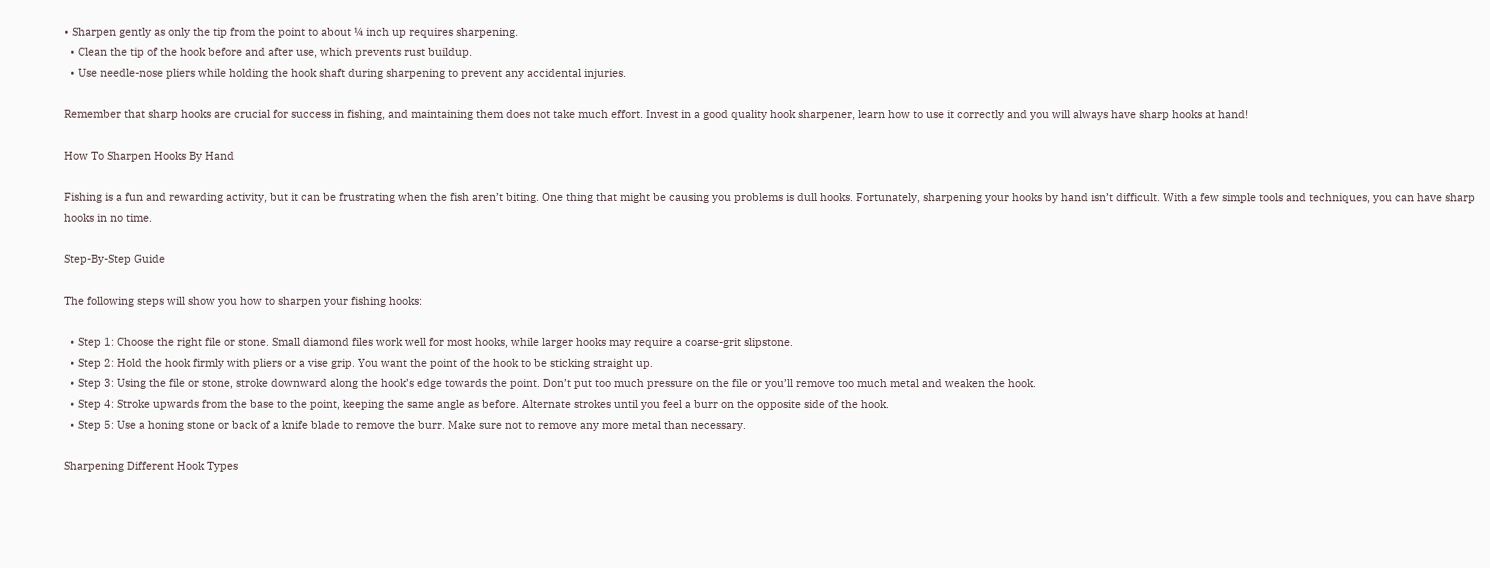• Sharpen gently as only the tip from the point to about ¼ inch up requires sharpening.
  • Clean the tip of the hook before and after use, which prevents rust buildup.
  • Use needle-nose pliers while holding the hook shaft during sharpening to prevent any accidental injuries.

Remember that sharp hooks are crucial for success in fishing, and maintaining them does not take much effort. Invest in a good quality hook sharpener, learn how to use it correctly and you will always have sharp hooks at hand!

How To Sharpen Hooks By Hand

Fishing is a fun and rewarding activity, but it can be frustrating when the fish aren’t biting. One thing that might be causing you problems is dull hooks. Fortunately, sharpening your hooks by hand isn’t difficult. With a few simple tools and techniques, you can have sharp hooks in no time.

Step-By-Step Guide

The following steps will show you how to sharpen your fishing hooks:

  • Step 1: Choose the right file or stone. Small diamond files work well for most hooks, while larger hooks may require a coarse-grit slipstone.
  • Step 2: Hold the hook firmly with pliers or a vise grip. You want the point of the hook to be sticking straight up.
  • Step 3: Using the file or stone, stroke downward along the hook’s edge towards the point. Don’t put too much pressure on the file or you’ll remove too much metal and weaken the hook.
  • Step 4: Stroke upwards from the base to the point, keeping the same angle as before. Alternate strokes until you feel a burr on the opposite side of the hook.
  • Step 5: Use a honing stone or back of a knife blade to remove the burr. Make sure not to remove any more metal than necessary.

Sharpening Different Hook Types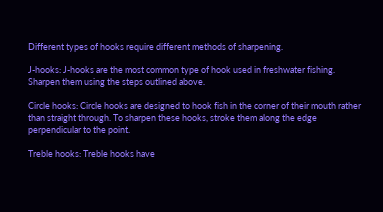Different types of hooks require different methods of sharpening.

J-hooks: J-hooks are the most common type of hook used in freshwater fishing. Sharpen them using the steps outlined above.

Circle hooks: Circle hooks are designed to hook fish in the corner of their mouth rather than straight through. To sharpen these hooks, stroke them along the edge perpendicular to the point.

Treble hooks: Treble hooks have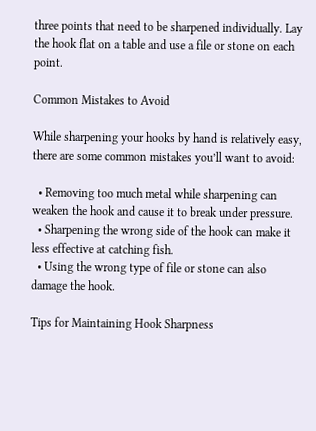three points that need to be sharpened individually. Lay the hook flat on a table and use a file or stone on each point.

Common Mistakes to Avoid

While sharpening your hooks by hand is relatively easy, there are some common mistakes you’ll want to avoid:

  • Removing too much metal while sharpening can weaken the hook and cause it to break under pressure.
  • Sharpening the wrong side of the hook can make it less effective at catching fish.
  • Using the wrong type of file or stone can also damage the hook.

Tips for Maintaining Hook Sharpness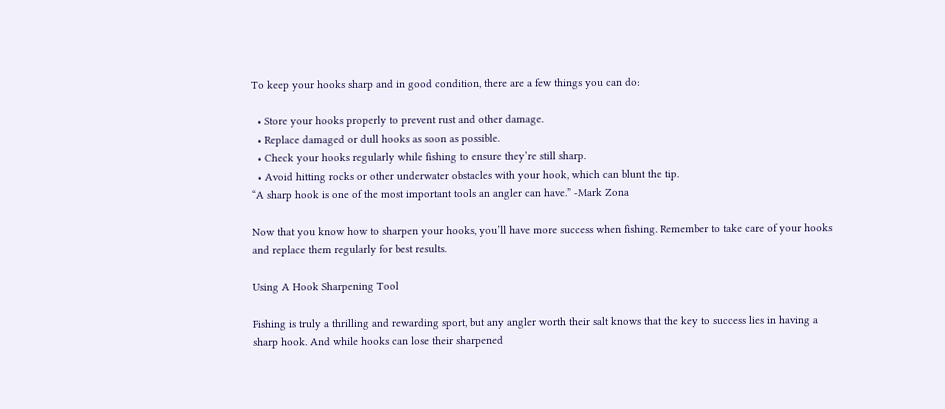To keep your hooks sharp and in good condition, there are a few things you can do:

  • Store your hooks properly to prevent rust and other damage.
  • Replace damaged or dull hooks as soon as possible.
  • Check your hooks regularly while fishing to ensure they’re still sharp.
  • Avoid hitting rocks or other underwater obstacles with your hook, which can blunt the tip.
“A sharp hook is one of the most important tools an angler can have.” -Mark Zona

Now that you know how to sharpen your hooks, you’ll have more success when fishing. Remember to take care of your hooks and replace them regularly for best results.

Using A Hook Sharpening Tool

Fishing is truly a thrilling and rewarding sport, but any angler worth their salt knows that the key to success lies in having a sharp hook. And while hooks can lose their sharpened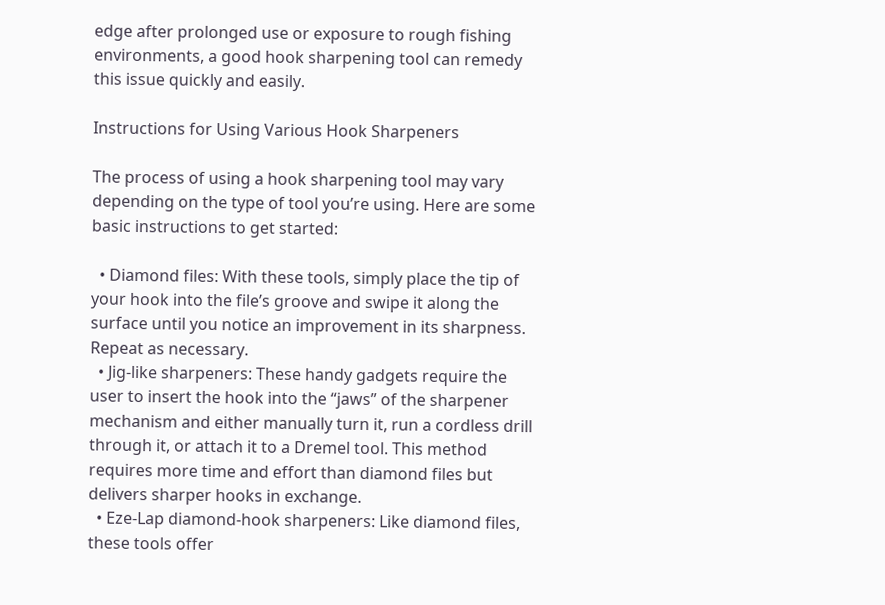edge after prolonged use or exposure to rough fishing environments, a good hook sharpening tool can remedy this issue quickly and easily.

Instructions for Using Various Hook Sharpeners

The process of using a hook sharpening tool may vary depending on the type of tool you’re using. Here are some basic instructions to get started:

  • Diamond files: With these tools, simply place the tip of your hook into the file’s groove and swipe it along the surface until you notice an improvement in its sharpness. Repeat as necessary.
  • Jig-like sharpeners: These handy gadgets require the user to insert the hook into the “jaws” of the sharpener mechanism and either manually turn it, run a cordless drill through it, or attach it to a Dremel tool. This method requires more time and effort than diamond files but delivers sharper hooks in exchange.
  • Eze-Lap diamond-hook sharpeners: Like diamond files, these tools offer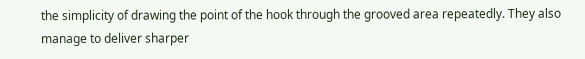the simplicity of drawing the point of the hook through the grooved area repeatedly. They also manage to deliver sharper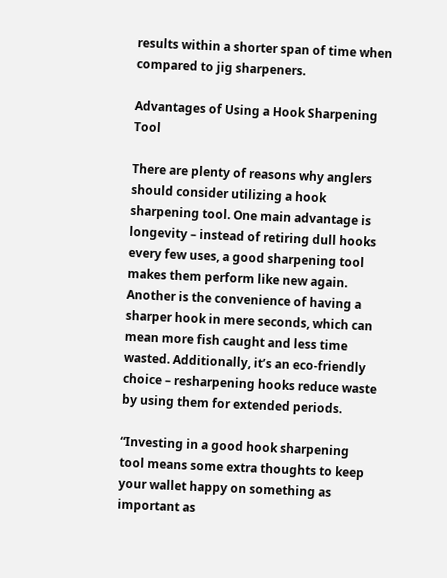results within a shorter span of time when compared to jig sharpeners.

Advantages of Using a Hook Sharpening Tool

There are plenty of reasons why anglers should consider utilizing a hook sharpening tool. One main advantage is longevity – instead of retiring dull hooks every few uses, a good sharpening tool makes them perform like new again. Another is the convenience of having a sharper hook in mere seconds, which can mean more fish caught and less time wasted. Additionally, it’s an eco-friendly choice – resharpening hooks reduce waste by using them for extended periods.

“Investing in a good hook sharpening tool means some extra thoughts to keep your wallet happy on something as important as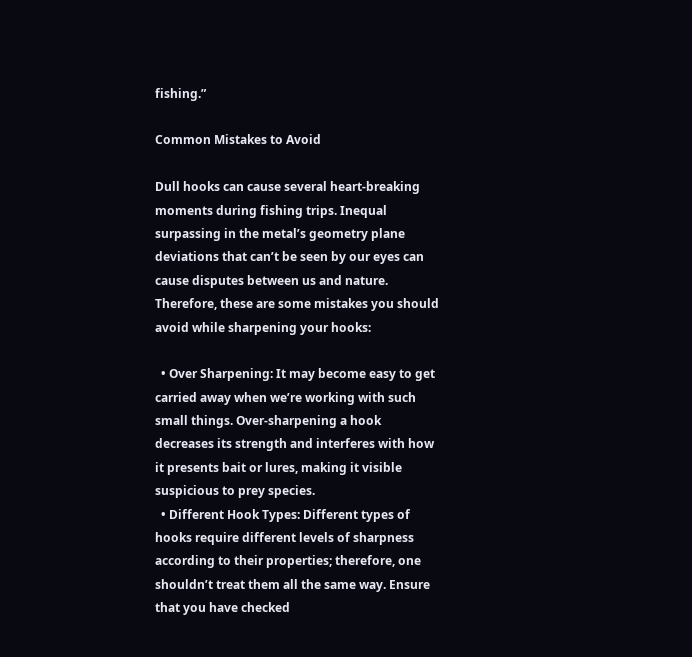fishing.”

Common Mistakes to Avoid

Dull hooks can cause several heart-breaking moments during fishing trips. Inequal surpassing in the metal’s geometry plane deviations that can’t be seen by our eyes can cause disputes between us and nature. Therefore, these are some mistakes you should avoid while sharpening your hooks:

  • Over Sharpening: It may become easy to get carried away when we’re working with such small things. Over-sharpening a hook decreases its strength and interferes with how it presents bait or lures, making it visible suspicious to prey species.
  • Different Hook Types: Different types of hooks require different levels of sharpness according to their properties; therefore, one shouldn’t treat them all the same way. Ensure that you have checked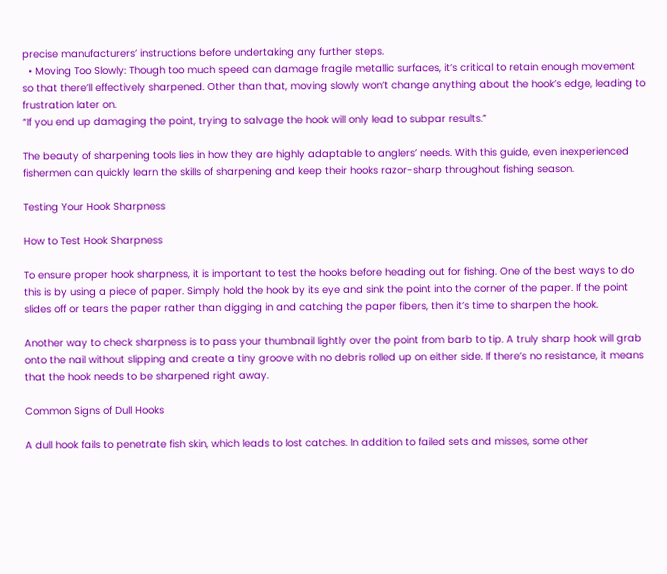precise manufacturers’ instructions before undertaking any further steps.
  • Moving Too Slowly: Though too much speed can damage fragile metallic surfaces, it’s critical to retain enough movement so that there’ll effectively sharpened. Other than that, moving slowly won’t change anything about the hook’s edge, leading to frustration later on.
“If you end up damaging the point, trying to salvage the hook will only lead to subpar results.”

The beauty of sharpening tools lies in how they are highly adaptable to anglers’ needs. With this guide, even inexperienced fishermen can quickly learn the skills of sharpening and keep their hooks razor-sharp throughout fishing season.

Testing Your Hook Sharpness

How to Test Hook Sharpness

To ensure proper hook sharpness, it is important to test the hooks before heading out for fishing. One of the best ways to do this is by using a piece of paper. Simply hold the hook by its eye and sink the point into the corner of the paper. If the point slides off or tears the paper rather than digging in and catching the paper fibers, then it’s time to sharpen the hook.

Another way to check sharpness is to pass your thumbnail lightly over the point from barb to tip. A truly sharp hook will grab onto the nail without slipping and create a tiny groove with no debris rolled up on either side. If there’s no resistance, it means that the hook needs to be sharpened right away.

Common Signs of Dull Hooks

A dull hook fails to penetrate fish skin, which leads to lost catches. In addition to failed sets and misses, some other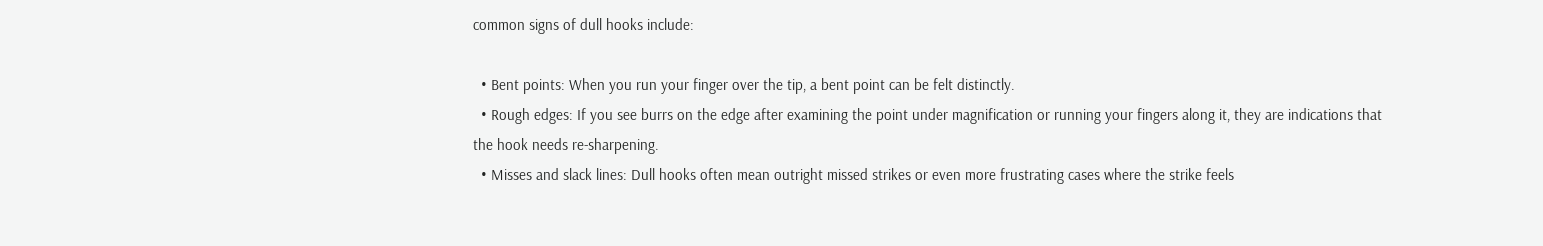common signs of dull hooks include:

  • Bent points: When you run your finger over the tip, a bent point can be felt distinctly.
  • Rough edges: If you see burrs on the edge after examining the point under magnification or running your fingers along it, they are indications that the hook needs re-sharpening.
  • Misses and slack lines: Dull hooks often mean outright missed strikes or even more frustrating cases where the strike feels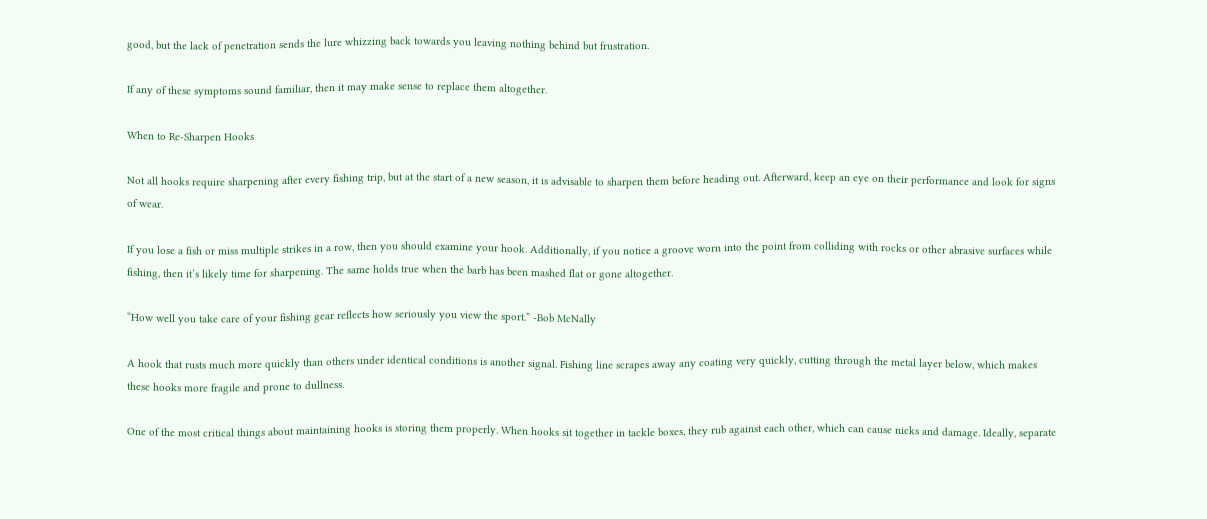good, but the lack of penetration sends the lure whizzing back towards you leaving nothing behind but frustration.

If any of these symptoms sound familiar, then it may make sense to replace them altogether.

When to Re-Sharpen Hooks

Not all hooks require sharpening after every fishing trip, but at the start of a new season, it is advisable to sharpen them before heading out. Afterward, keep an eye on their performance and look for signs of wear.

If you lose a fish or miss multiple strikes in a row, then you should examine your hook. Additionally, if you notice a groove worn into the point from colliding with rocks or other abrasive surfaces while fishing, then it’s likely time for sharpening. The same holds true when the barb has been mashed flat or gone altogether.

“How well you take care of your fishing gear reflects how seriously you view the sport.” -Bob McNally

A hook that rusts much more quickly than others under identical conditions is another signal. Fishing line scrapes away any coating very quickly, cutting through the metal layer below, which makes these hooks more fragile and prone to dullness.

One of the most critical things about maintaining hooks is storing them properly. When hooks sit together in tackle boxes, they rub against each other, which can cause nicks and damage. Ideally, separate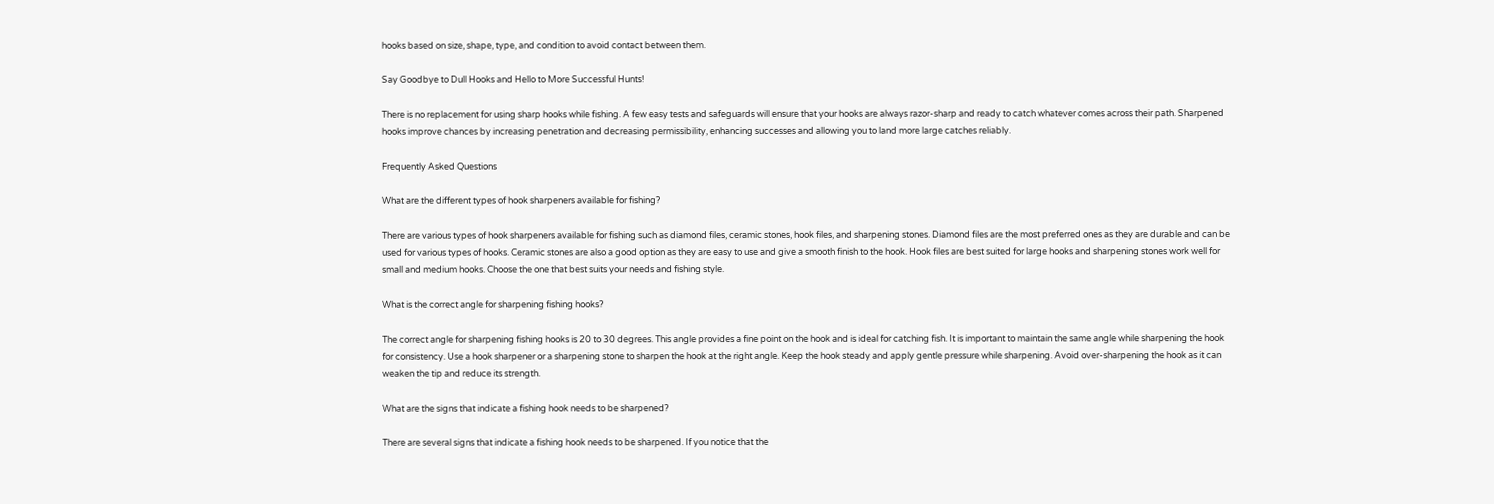hooks based on size, shape, type, and condition to avoid contact between them.

Say Goodbye to Dull Hooks and Hello to More Successful Hunts!

There is no replacement for using sharp hooks while fishing. A few easy tests and safeguards will ensure that your hooks are always razor-sharp and ready to catch whatever comes across their path. Sharpened hooks improve chances by increasing penetration and decreasing permissibility, enhancing successes and allowing you to land more large catches reliably.

Frequently Asked Questions

What are the different types of hook sharpeners available for fishing?

There are various types of hook sharpeners available for fishing such as diamond files, ceramic stones, hook files, and sharpening stones. Diamond files are the most preferred ones as they are durable and can be used for various types of hooks. Ceramic stones are also a good option as they are easy to use and give a smooth finish to the hook. Hook files are best suited for large hooks and sharpening stones work well for small and medium hooks. Choose the one that best suits your needs and fishing style.

What is the correct angle for sharpening fishing hooks?

The correct angle for sharpening fishing hooks is 20 to 30 degrees. This angle provides a fine point on the hook and is ideal for catching fish. It is important to maintain the same angle while sharpening the hook for consistency. Use a hook sharpener or a sharpening stone to sharpen the hook at the right angle. Keep the hook steady and apply gentle pressure while sharpening. Avoid over-sharpening the hook as it can weaken the tip and reduce its strength.

What are the signs that indicate a fishing hook needs to be sharpened?

There are several signs that indicate a fishing hook needs to be sharpened. If you notice that the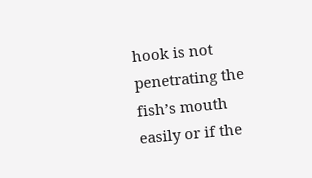hook is not penetrating the fish’s mouth easily or if the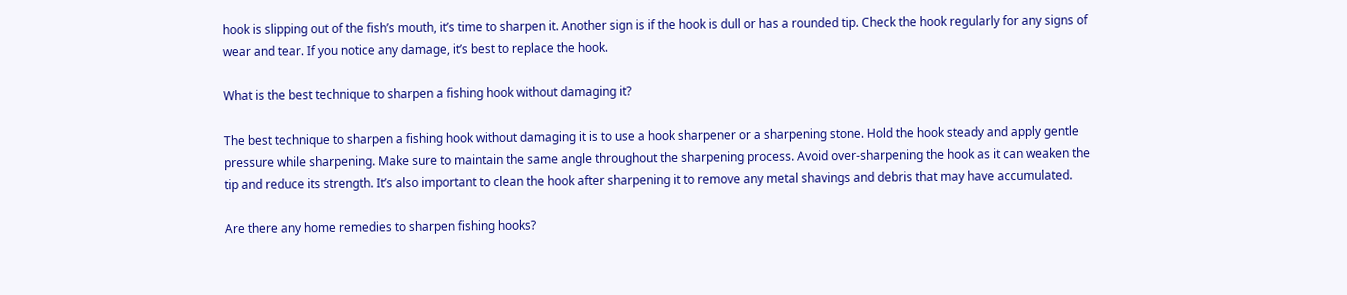hook is slipping out of the fish’s mouth, it’s time to sharpen it. Another sign is if the hook is dull or has a rounded tip. Check the hook regularly for any signs of wear and tear. If you notice any damage, it’s best to replace the hook.

What is the best technique to sharpen a fishing hook without damaging it?

The best technique to sharpen a fishing hook without damaging it is to use a hook sharpener or a sharpening stone. Hold the hook steady and apply gentle pressure while sharpening. Make sure to maintain the same angle throughout the sharpening process. Avoid over-sharpening the hook as it can weaken the tip and reduce its strength. It’s also important to clean the hook after sharpening it to remove any metal shavings and debris that may have accumulated.

Are there any home remedies to sharpen fishing hooks?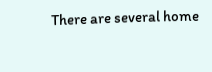There are several home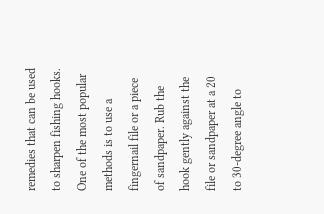remedies that can be used to sharpen fishing hooks. One of the most popular methods is to use a fingernail file or a piece of sandpaper. Rub the hook gently against the file or sandpaper at a 20 to 30-degree angle to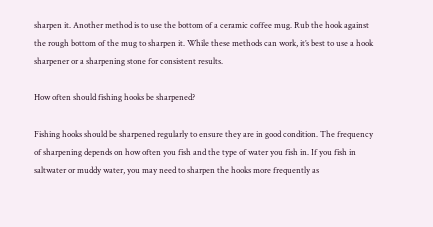sharpen it. Another method is to use the bottom of a ceramic coffee mug. Rub the hook against the rough bottom of the mug to sharpen it. While these methods can work, it’s best to use a hook sharpener or a sharpening stone for consistent results.

How often should fishing hooks be sharpened?

Fishing hooks should be sharpened regularly to ensure they are in good condition. The frequency of sharpening depends on how often you fish and the type of water you fish in. If you fish in saltwater or muddy water, you may need to sharpen the hooks more frequently as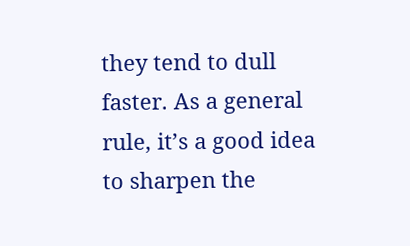they tend to dull faster. As a general rule, it’s a good idea to sharpen the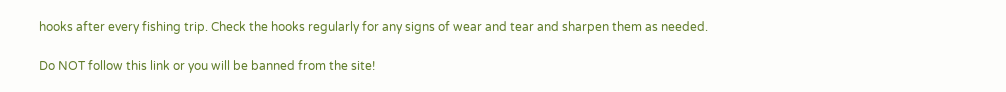hooks after every fishing trip. Check the hooks regularly for any signs of wear and tear and sharpen them as needed.

Do NOT follow this link or you will be banned from the site!